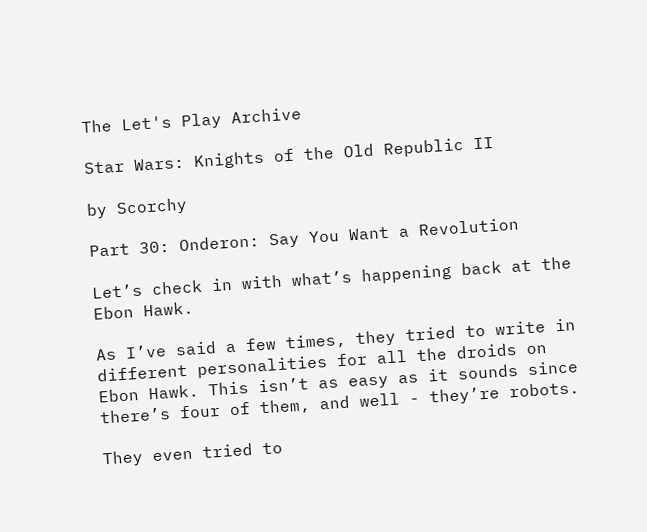The Let's Play Archive

Star Wars: Knights of the Old Republic II

by Scorchy

Part 30: Onderon: Say You Want a Revolution

Let’s check in with what’s happening back at the Ebon Hawk.

As I’ve said a few times, they tried to write in different personalities for all the droids on Ebon Hawk. This isn’t as easy as it sounds since there’s four of them, and well - they’re robots.

They even tried to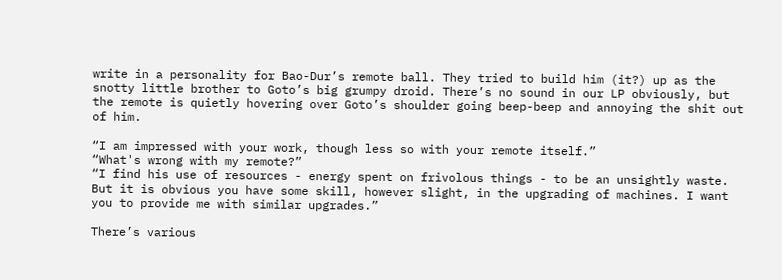write in a personality for Bao-Dur’s remote ball. They tried to build him (it?) up as the snotty little brother to Goto’s big grumpy droid. There’s no sound in our LP obviously, but the remote is quietly hovering over Goto’s shoulder going beep-beep and annoying the shit out of him.

“I am impressed with your work, though less so with your remote itself.”
“What's wrong with my remote?”
“I find his use of resources - energy spent on frivolous things - to be an unsightly waste. But it is obvious you have some skill, however slight, in the upgrading of machines. I want you to provide me with similar upgrades.”

There’s various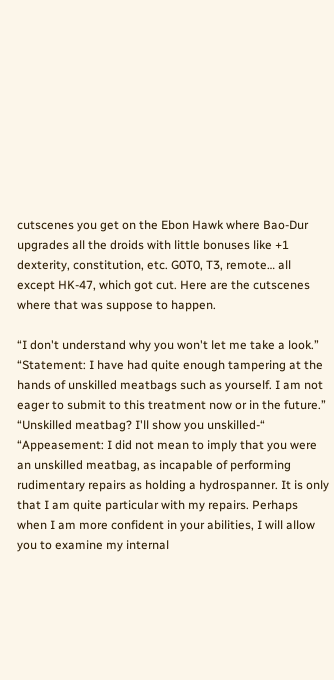cutscenes you get on the Ebon Hawk where Bao-Dur upgrades all the droids with little bonuses like +1 dexterity, constitution, etc. G0T0, T3, remote… all except HK-47, which got cut. Here are the cutscenes where that was suppose to happen.

“I don't understand why you won't let me take a look.”
“Statement: I have had quite enough tampering at the hands of unskilled meatbags such as yourself. I am not eager to submit to this treatment now or in the future.”
“Unskilled meatbag? I'll show you unskilled-“
“Appeasement: I did not mean to imply that you were an unskilled meatbag, as incapable of performing rudimentary repairs as holding a hydrospanner. It is only that I am quite particular with my repairs. Perhaps when I am more confident in your abilities, I will allow you to examine my internal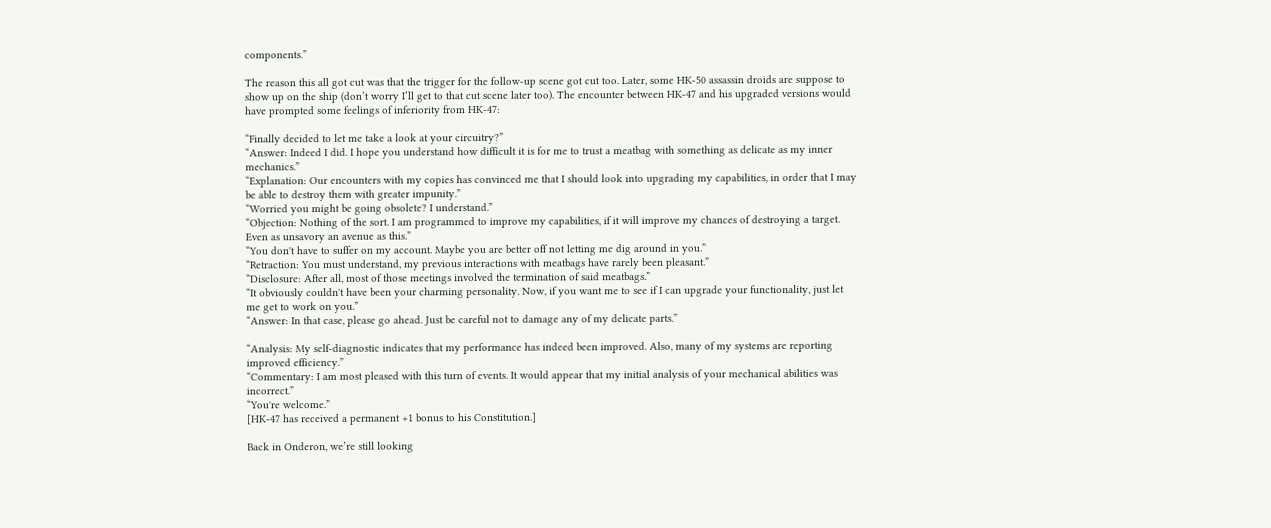components.”

The reason this all got cut was that the trigger for the follow-up scene got cut too. Later, some HK-50 assassin droids are suppose to show up on the ship (don’t worry I’ll get to that cut scene later too). The encounter between HK-47 and his upgraded versions would have prompted some feelings of inferiority from HK-47:

“Finally decided to let me take a look at your circuitry?”
“Answer: Indeed I did. I hope you understand how difficult it is for me to trust a meatbag with something as delicate as my inner mechanics.”
“Explanation: Our encounters with my copies has convinced me that I should look into upgrading my capabilities, in order that I may be able to destroy them with greater impunity.”
“Worried you might be going obsolete? I understand.”
“Objection: Nothing of the sort. I am programmed to improve my capabilities, if it will improve my chances of destroying a target. Even as unsavory an avenue as this.”
“You don't have to suffer on my account. Maybe you are better off not letting me dig around in you.”
“Retraction: You must understand, my previous interactions with meatbags have rarely been pleasant.”
“Disclosure: After all, most of those meetings involved the termination of said meatbags.”
“It obviously couldn't have been your charming personality. Now, if you want me to see if I can upgrade your functionality, just let me get to work on you.”
“Answer: In that case, please go ahead. Just be careful not to damage any of my delicate parts.”

“Analysis: My self-diagnostic indicates that my performance has indeed been improved. Also, many of my systems are reporting improved efficiency.”
“Commentary: I am most pleased with this turn of events. It would appear that my initial analysis of your mechanical abilities was incorrect.”
“You're welcome.”
[HK-47 has received a permanent +1 bonus to his Constitution.]

Back in Onderon, we’re still looking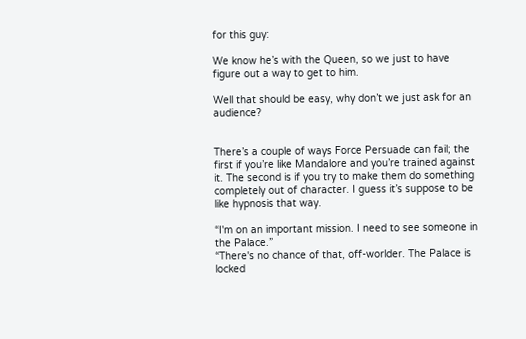for this guy:

We know he’s with the Queen, so we just to have figure out a way to get to him.

Well that should be easy, why don’t we just ask for an audience?


There’s a couple of ways Force Persuade can fail; the first if you’re like Mandalore and you’re trained against it. The second is if you try to make them do something completely out of character. I guess it’s suppose to be like hypnosis that way.

“I'm on an important mission. I need to see someone in the Palace.”
“There's no chance of that, off-worlder. The Palace is locked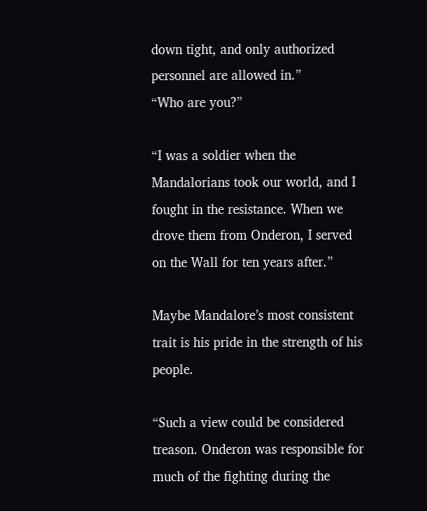down tight, and only authorized personnel are allowed in.”
“Who are you?”

“I was a soldier when the Mandalorians took our world, and I fought in the resistance. When we drove them from Onderon, I served on the Wall for ten years after.”

Maybe Mandalore’s most consistent trait is his pride in the strength of his people.

“Such a view could be considered treason. Onderon was responsible for much of the fighting during the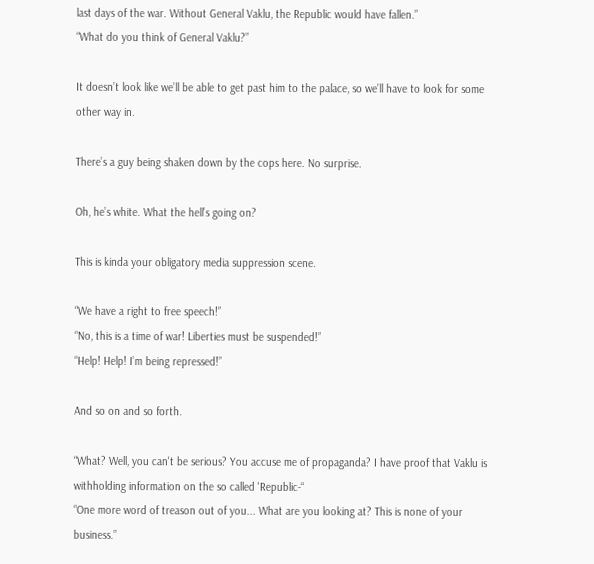last days of the war. Without General Vaklu, the Republic would have fallen.”
“What do you think of General Vaklu?”

It doesn’t look like we’ll be able to get past him to the palace, so we’ll have to look for some other way in.

There’s a guy being shaken down by the cops here. No surprise.

Oh, he’s white. What the hell’s going on?

This is kinda your obligatory media suppression scene.

“We have a right to free speech!”
“No, this is a time of war! Liberties must be suspended!”
“Help! Help! I’m being repressed!”

And so on and so forth.

“What? Well, you can't be serious? You accuse me of propaganda? I have proof that Vaklu is withholding information on the so called 'Republic-“
“One more word of treason out of you... What are you looking at? This is none of your business.”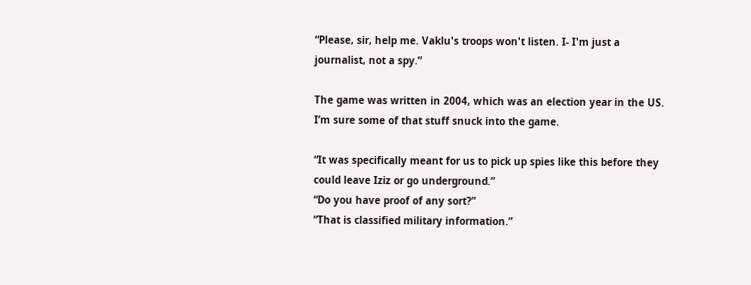“Please, sir, help me. Vaklu's troops won't listen. I- I'm just a journalist, not a spy.”

The game was written in 2004, which was an election year in the US. I’m sure some of that stuff snuck into the game.

“It was specifically meant for us to pick up spies like this before they could leave Iziz or go underground.”
“Do you have proof of any sort?”
“That is classified military information.”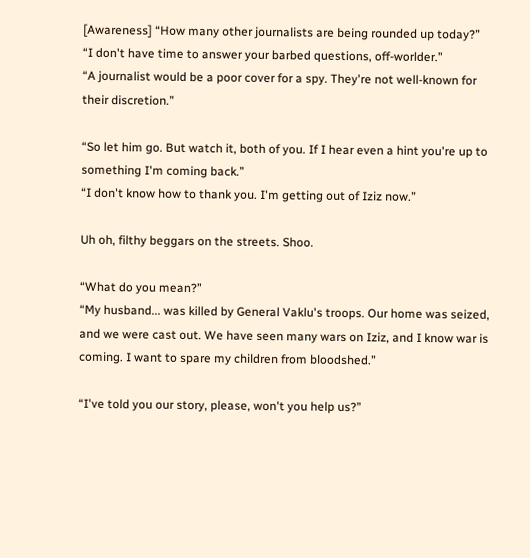[Awareness] “How many other journalists are being rounded up today?”
“I don't have time to answer your barbed questions, off-worlder.”
“A journalist would be a poor cover for a spy. They're not well-known for their discretion.”

“So let him go. But watch it, both of you. If I hear even a hint you're up to something I'm coming back.”
“I don't know how to thank you. I'm getting out of Iziz now.”

Uh oh, filthy beggars on the streets. Shoo.

“What do you mean?”
“My husband... was killed by General Vaklu's troops. Our home was seized, and we were cast out. We have seen many wars on Iziz, and I know war is coming. I want to spare my children from bloodshed.”

“I've told you our story, please, won't you help us?”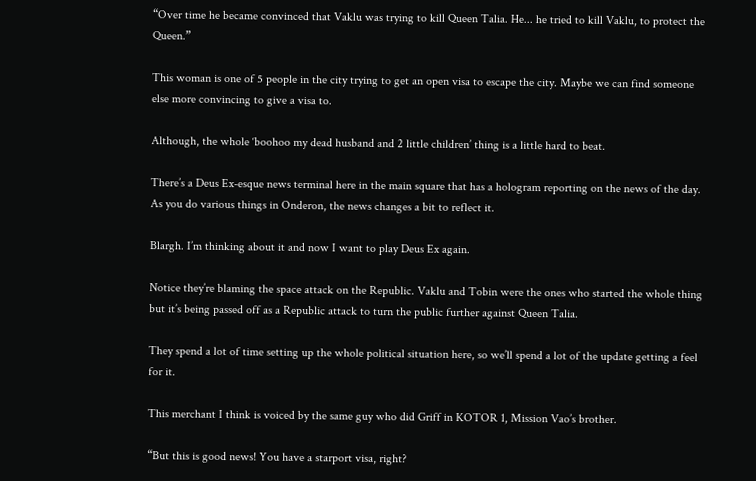“Over time he became convinced that Vaklu was trying to kill Queen Talia. He... he tried to kill Vaklu, to protect the Queen.”

This woman is one of 5 people in the city trying to get an open visa to escape the city. Maybe we can find someone else more convincing to give a visa to.

Although, the whole ‘boohoo my dead husband and 2 little children’ thing is a little hard to beat.

There’s a Deus Ex-esque news terminal here in the main square that has a hologram reporting on the news of the day. As you do various things in Onderon, the news changes a bit to reflect it.

Blargh. I’m thinking about it and now I want to play Deus Ex again.

Notice they’re blaming the space attack on the Republic. Vaklu and Tobin were the ones who started the whole thing but it’s being passed off as a Republic attack to turn the public further against Queen Talia.

They spend a lot of time setting up the whole political situation here, so we’ll spend a lot of the update getting a feel for it.

This merchant I think is voiced by the same guy who did Griff in KOTOR 1, Mission Vao’s brother.

“But this is good news! You have a starport visa, right?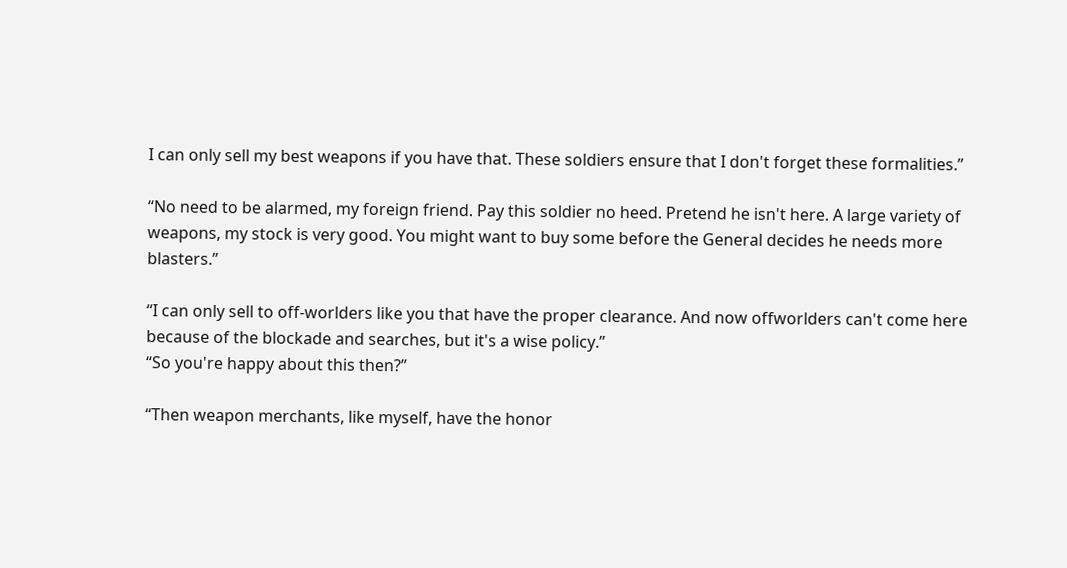I can only sell my best weapons if you have that. These soldiers ensure that I don't forget these formalities.”

“No need to be alarmed, my foreign friend. Pay this soldier no heed. Pretend he isn't here. A large variety of weapons, my stock is very good. You might want to buy some before the General decides he needs more blasters.”

“I can only sell to off-worlders like you that have the proper clearance. And now offworlders can't come here because of the blockade and searches, but it's a wise policy.”
“So you're happy about this then?”

“Then weapon merchants, like myself, have the honor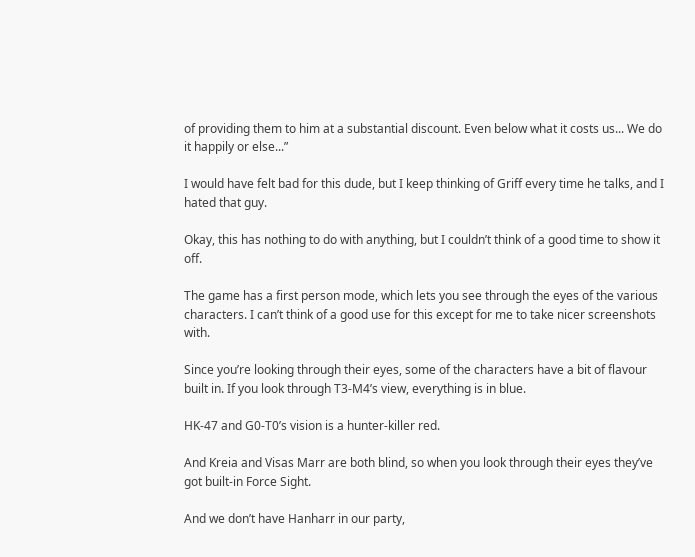of providing them to him at a substantial discount. Even below what it costs us... We do it happily or else...”

I would have felt bad for this dude, but I keep thinking of Griff every time he talks, and I hated that guy.

Okay, this has nothing to do with anything, but I couldn’t think of a good time to show it off.

The game has a first person mode, which lets you see through the eyes of the various characters. I can’t think of a good use for this except for me to take nicer screenshots with.

Since you’re looking through their eyes, some of the characters have a bit of flavour built in. If you look through T3-M4’s view, everything is in blue.

HK-47 and G0-T0’s vision is a hunter-killer red.

And Kreia and Visas Marr are both blind, so when you look through their eyes they’ve got built-in Force Sight.

And we don’t have Hanharr in our party,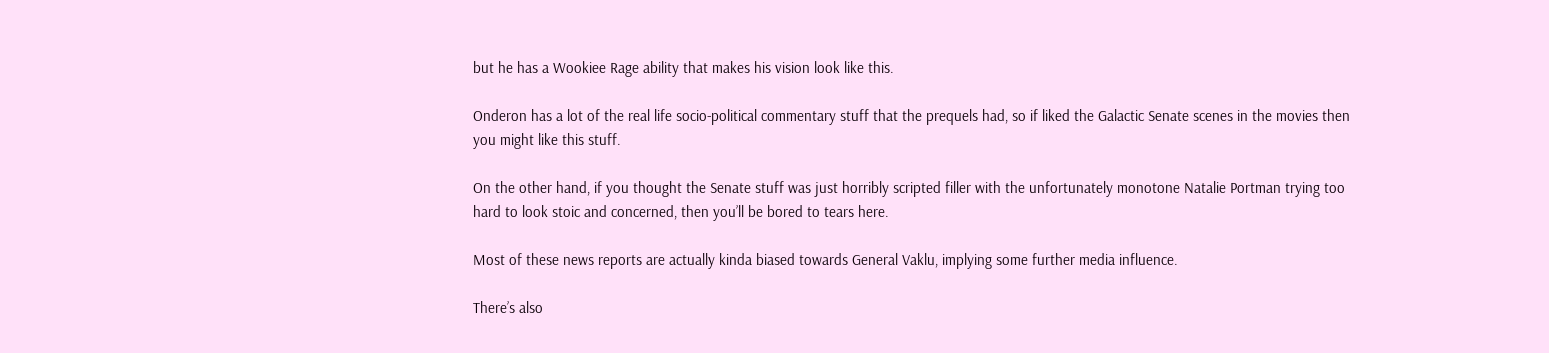but he has a Wookiee Rage ability that makes his vision look like this.

Onderon has a lot of the real life socio-political commentary stuff that the prequels had, so if liked the Galactic Senate scenes in the movies then you might like this stuff.

On the other hand, if you thought the Senate stuff was just horribly scripted filler with the unfortunately monotone Natalie Portman trying too hard to look stoic and concerned, then you’ll be bored to tears here.

Most of these news reports are actually kinda biased towards General Vaklu, implying some further media influence.

There’s also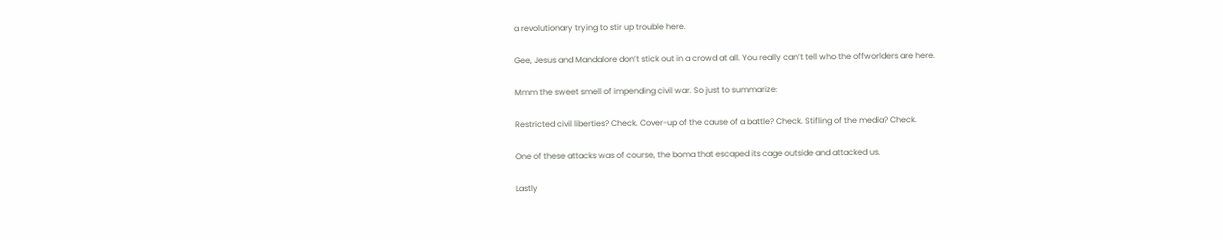a revolutionary trying to stir up trouble here.

Gee, Jesus and Mandalore don’t stick out in a crowd at all. You really can’t tell who the offworlders are here.

Mmm the sweet smell of impending civil war. So just to summarize:

Restricted civil liberties? Check. Cover-up of the cause of a battle? Check. Stifling of the media? Check.

One of these attacks was of course, the boma that escaped its cage outside and attacked us.

Lastly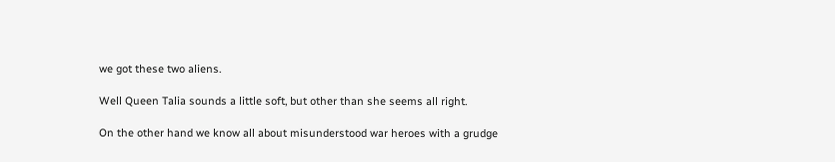we got these two aliens.

Well Queen Talia sounds a little soft, but other than she seems all right.

On the other hand we know all about misunderstood war heroes with a grudge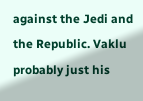against the Jedi and the Republic. Vaklu probably just his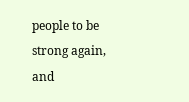people to be strong again, and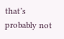that’s probably not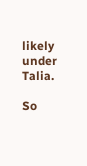likely under Talia.

So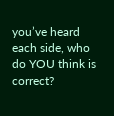you’ve heard each side, who do YOU think is correct?